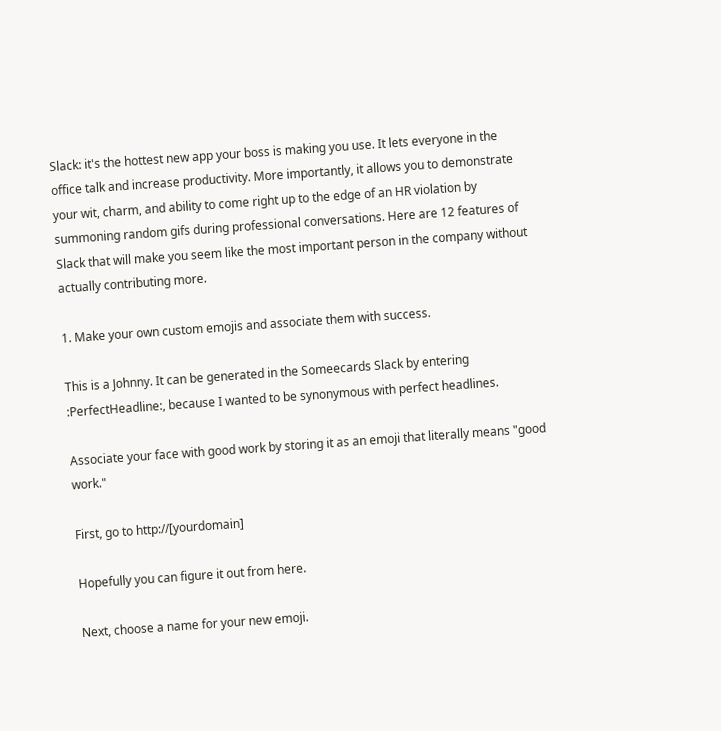Slack: it's the hottest new app your boss is making you use. It lets everyone in the office talk and increase productivity. More importantly, it allows you to demonstrate your wit, charm, and ability to come right up to the edge of an HR violation by summoning random gifs during professional conversations. Here are 12 features of Slack that will make you seem like the most important person in the company without actually contributing more.

1. Make your own custom emojis and associate them with success.

This is a Johnny. It can be generated in the Someecards Slack by entering :PerfectHeadline:, because I wanted to be synonymous with perfect headlines.

Associate your face with good work by storing it as an emoji that literally means "good work."

First, go to http://[yourdomain]

Hopefully you can figure it out from here.

Next, choose a name for your new emoji.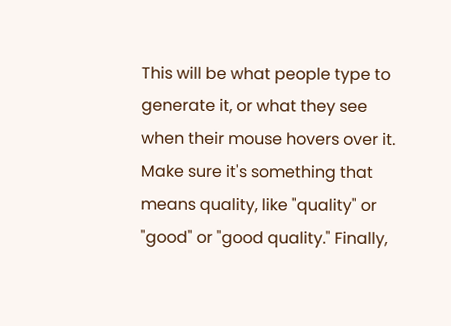This will be what people type to generate it, or what they see when their mouse hovers over it. Make sure it's something that means quality, like "quality" or "good" or "good quality." Finally,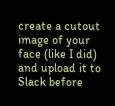create a cutout image of your face (like I did) and upload it to Slack before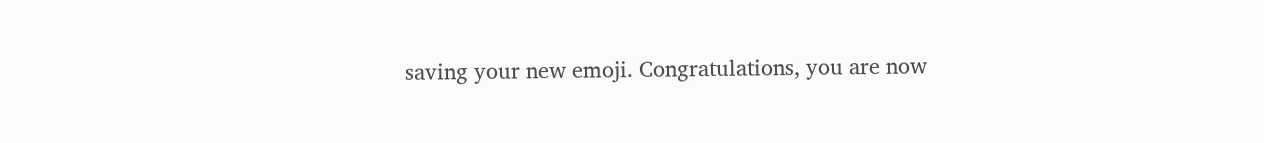saving your new emoji. Congratulations, you are now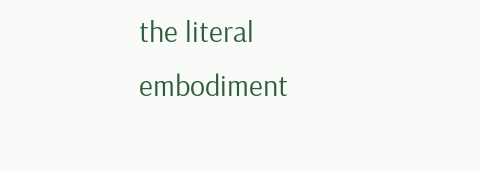the literal embodiment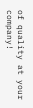of quality at your company!